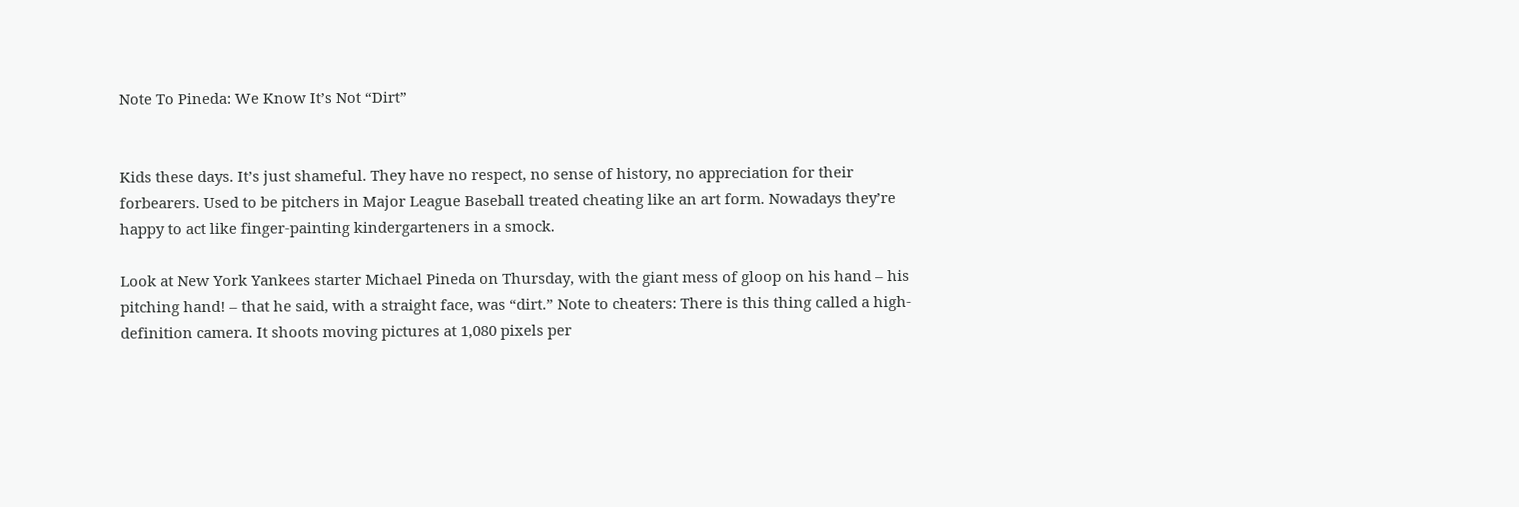Note To Pineda: We Know It’s Not “Dirt”


Kids these days. It’s just shameful. They have no respect, no sense of history, no appreciation for their forbearers. Used to be pitchers in Major League Baseball treated cheating like an art form. Nowadays they’re happy to act like finger-painting kindergarteners in a smock.

Look at New York Yankees starter Michael Pineda on Thursday, with the giant mess of gloop on his hand – his pitching hand! – that he said, with a straight face, was “dirt.” Note to cheaters: There is this thing called a high-definition camera. It shoots moving pictures at 1,080 pixels per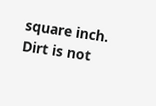square inch. Dirt is not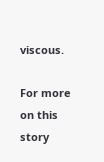viscous.

For more on this story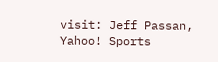visit: Jeff Passan, Yahoo! Sports